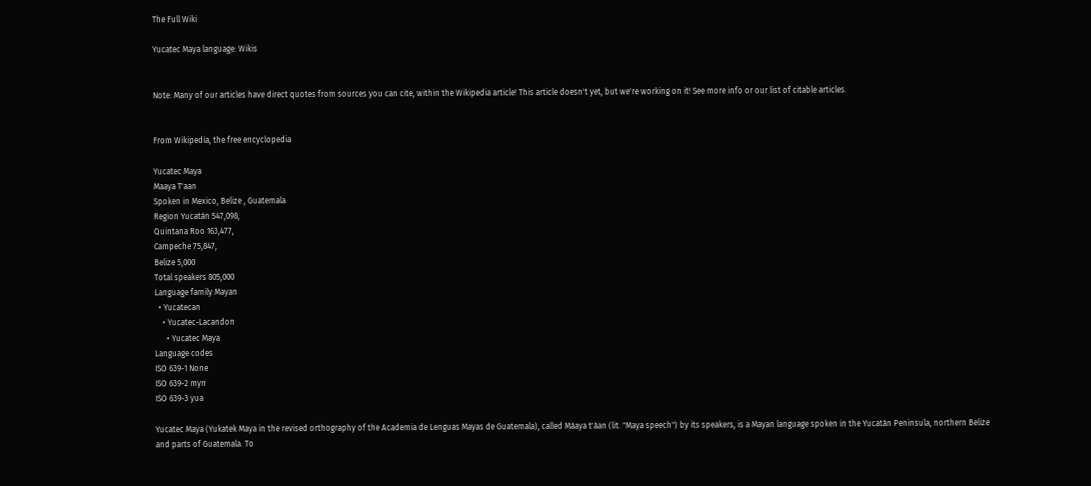The Full Wiki

Yucatec Maya language: Wikis


Note: Many of our articles have direct quotes from sources you can cite, within the Wikipedia article! This article doesn't yet, but we're working on it! See more info or our list of citable articles.


From Wikipedia, the free encyclopedia

Yucatec Maya
Maaya T'aan
Spoken in Mexico, Belize , Guatemala
Region Yucatán 547,098,
Quintana Roo 163,477,
Campeche 75,847,
Belize 5,000
Total speakers 805,000
Language family Mayan
  • Yucatecan
    • Yucatec-Lacandon
      • Yucatec Maya
Language codes
ISO 639-1 None
ISO 639-2 myn
ISO 639-3 yua

Yucatec Maya (Yukatek Maya in the revised orthography of the Academia de Lenguas Mayas de Guatemala), called Màaya t'àan (lit. "Maya speech") by its speakers, is a Mayan language spoken in the Yucatán Peninsula, northern Belize and parts of Guatemala. To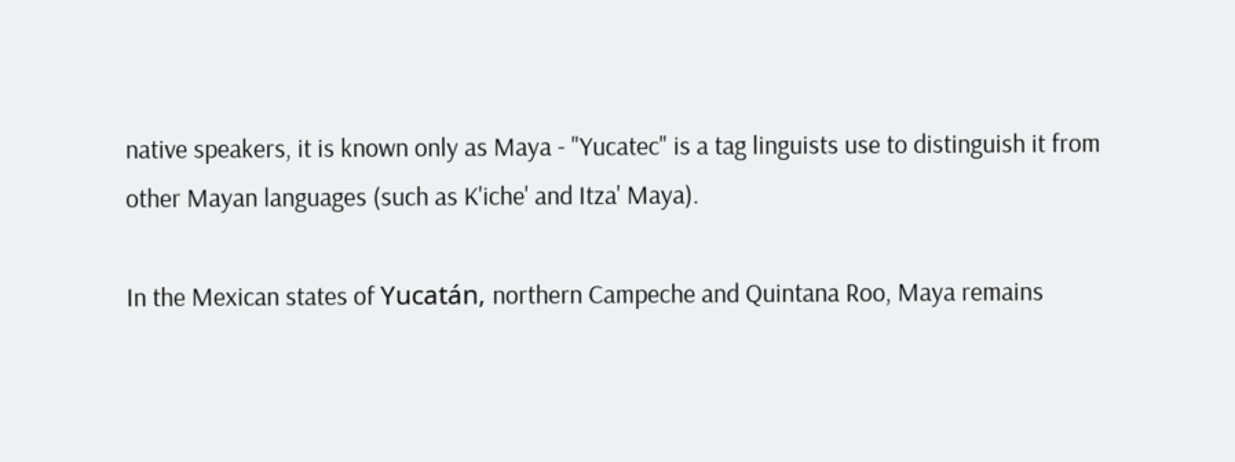native speakers, it is known only as Maya - "Yucatec" is a tag linguists use to distinguish it from other Mayan languages (such as K'iche' and Itza' Maya).

In the Mexican states of Yucatán, northern Campeche and Quintana Roo, Maya remains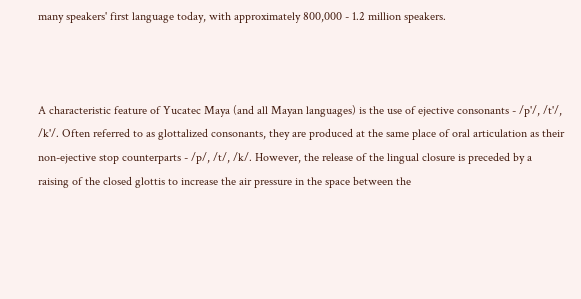many speakers' first language today, with approximately 800,000 - 1.2 million speakers.



A characteristic feature of Yucatec Maya (and all Mayan languages) is the use of ejective consonants - /p'/, /t'/, /k'/. Often referred to as glottalized consonants, they are produced at the same place of oral articulation as their non-ejective stop counterparts - /p/, /t/, /k/. However, the release of the lingual closure is preceded by a raising of the closed glottis to increase the air pressure in the space between the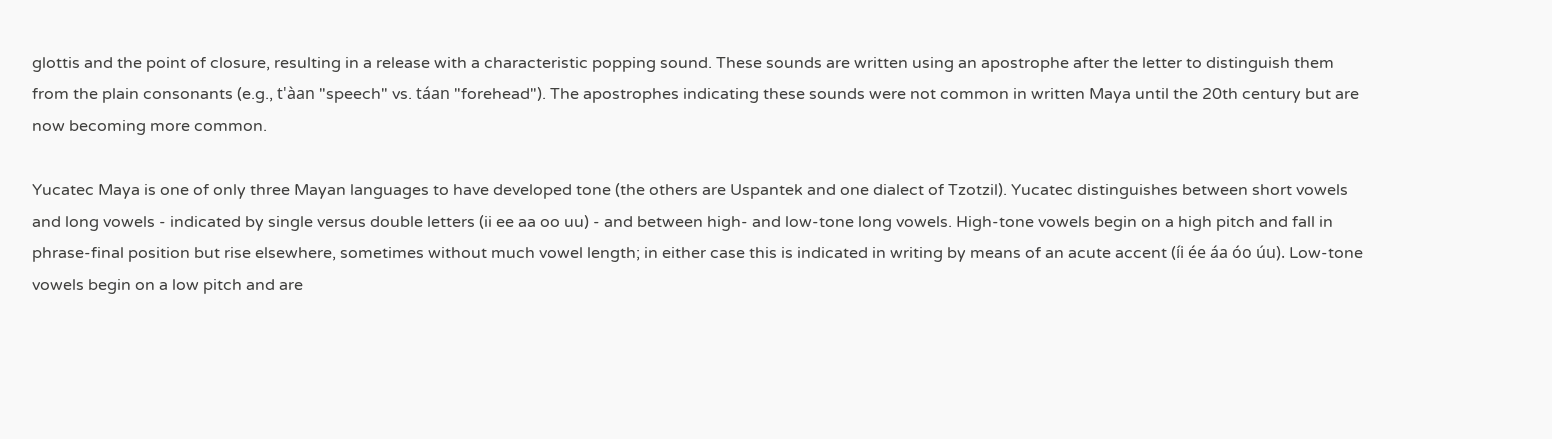glottis and the point of closure, resulting in a release with a characteristic popping sound. These sounds are written using an apostrophe after the letter to distinguish them from the plain consonants (e.g., t'àan "speech" vs. táan "forehead"). The apostrophes indicating these sounds were not common in written Maya until the 20th century but are now becoming more common.

Yucatec Maya is one of only three Mayan languages to have developed tone (the others are Uspantek and one dialect of Tzotzil). Yucatec distinguishes between short vowels and long vowels - indicated by single versus double letters (ii ee aa oo uu) - and between high- and low-tone long vowels. High-tone vowels begin on a high pitch and fall in phrase-final position but rise elsewhere, sometimes without much vowel length; in either case this is indicated in writing by means of an acute accent (íi ée áa óo úu). Low-tone vowels begin on a low pitch and are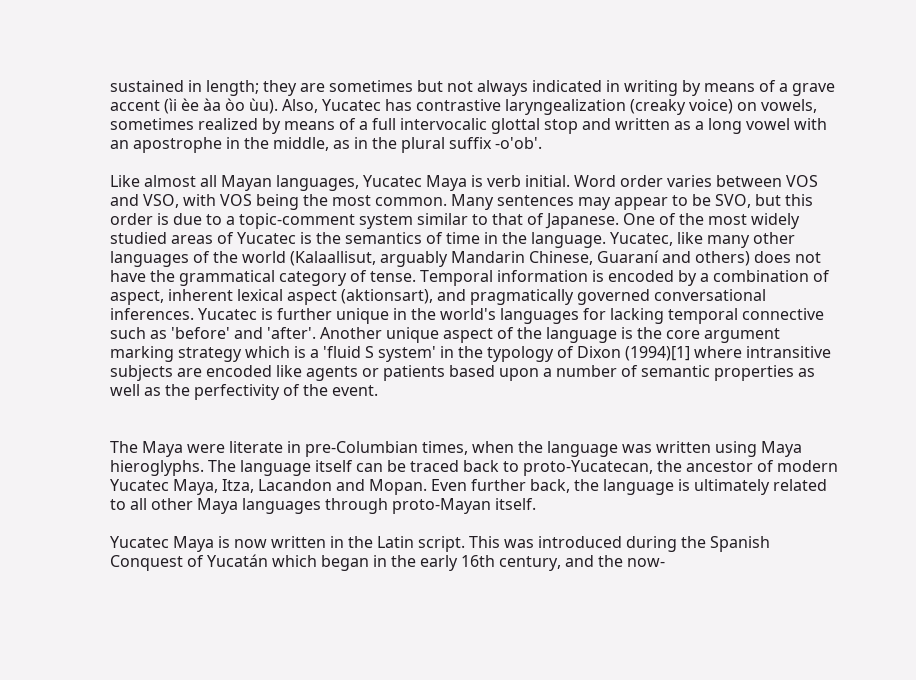sustained in length; they are sometimes but not always indicated in writing by means of a grave accent (ìi èe àa òo ùu). Also, Yucatec has contrastive laryngealization (creaky voice) on vowels, sometimes realized by means of a full intervocalic glottal stop and written as a long vowel with an apostrophe in the middle, as in the plural suffix -o'ob'.

Like almost all Mayan languages, Yucatec Maya is verb initial. Word order varies between VOS and VSO, with VOS being the most common. Many sentences may appear to be SVO, but this order is due to a topic-comment system similar to that of Japanese. One of the most widely studied areas of Yucatec is the semantics of time in the language. Yucatec, like many other languages of the world (Kalaallisut, arguably Mandarin Chinese, Guaraní and others) does not have the grammatical category of tense. Temporal information is encoded by a combination of aspect, inherent lexical aspect (aktionsart), and pragmatically governed conversational inferences. Yucatec is further unique in the world's languages for lacking temporal connective such as 'before' and 'after'. Another unique aspect of the language is the core argument marking strategy which is a 'fluid S system' in the typology of Dixon (1994)[1] where intransitive subjects are encoded like agents or patients based upon a number of semantic properties as well as the perfectivity of the event.


The Maya were literate in pre-Columbian times, when the language was written using Maya hieroglyphs. The language itself can be traced back to proto-Yucatecan, the ancestor of modern Yucatec Maya, Itza, Lacandon and Mopan. Even further back, the language is ultimately related to all other Maya languages through proto-Mayan itself.

Yucatec Maya is now written in the Latin script. This was introduced during the Spanish Conquest of Yucatán which began in the early 16th century, and the now-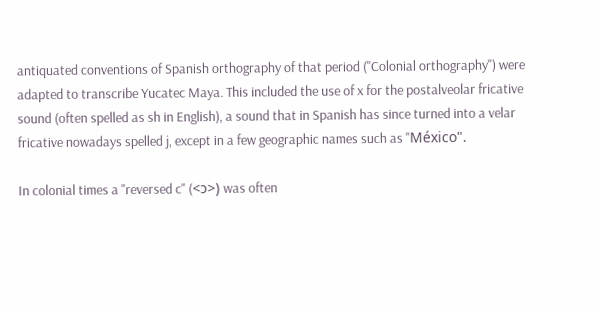antiquated conventions of Spanish orthography of that period ("Colonial orthography") were adapted to transcribe Yucatec Maya. This included the use of x for the postalveolar fricative sound (often spelled as sh in English), a sound that in Spanish has since turned into a velar fricative nowadays spelled j, except in a few geographic names such as "México".

In colonial times a "reversed c" (<ɔ>) was often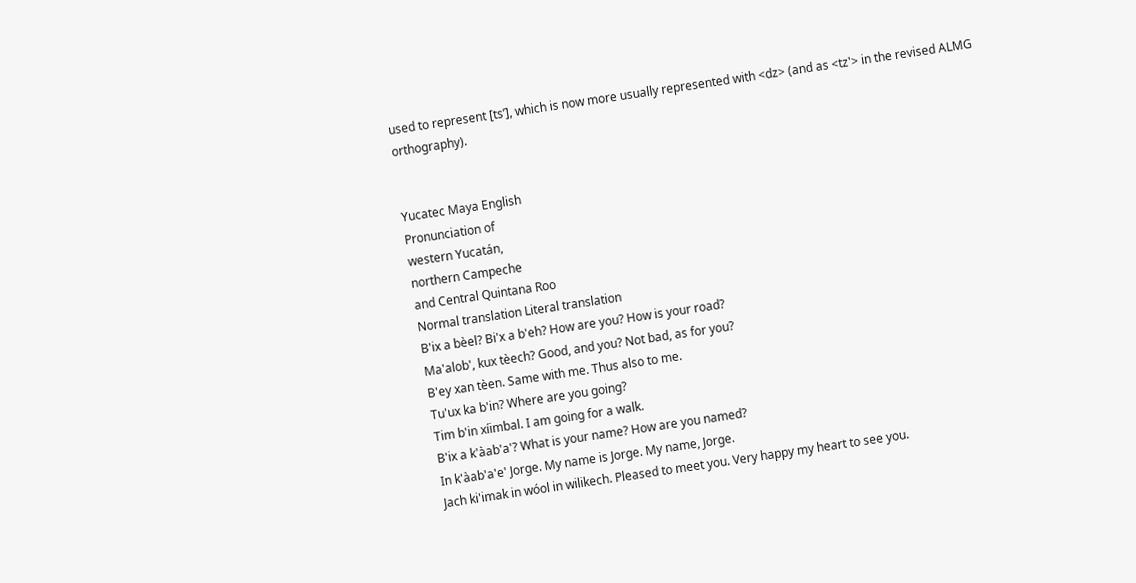used to represent [tsʼ], which is now more usually represented with <dz> (and as <tz'> in the revised ALMG orthography).


Yucatec Maya English
Pronunciation of
western Yucatán,
northern Campeche
and Central Quintana Roo
Normal translation Literal translation
B'ix a bèel? Bi'x a b'eh? How are you? How is your road?
Ma'alob', kux tèech? Good, and you? Not bad, as for you?
B'ey xan tèen. Same with me. Thus also to me.
Tu'ux ka b'in? Where are you going?
Tim b'in xíimbal. I am going for a walk.
B'ix a k'àab'a'? What is your name? How are you named?
In k'àab'a'e' Jorge. My name is Jorge. My name, Jorge.
Jach ki'imak in wóol in wilikech. Pleased to meet you. Very happy my heart to see you.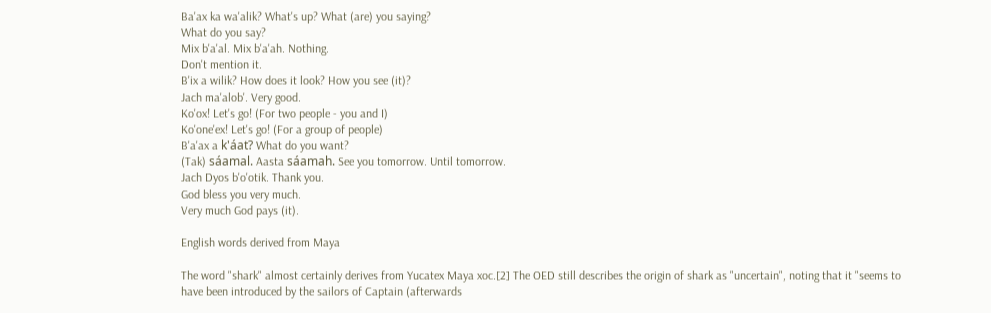Ba'ax ka wa'alik? What's up? What (are) you saying?
What do you say?
Mix b'a'al. Mix b'a'ah. Nothing.
Don't mention it.
B'ix a wilik? How does it look? How you see (it)?
Jach ma'alob'. Very good.
Ko'ox! Let's go! (For two people - you and I)
Ko'one'ex! Let's go! (For a group of people)
B'a'ax a k'áat? What do you want?
(Tak) sáamal. Aasta sáamah. See you tomorrow. Until tomorrow.
Jach Dyos b'o'otik. Thank you.
God bless you very much.
Very much God pays (it).

English words derived from Maya

The word "shark" almost certainly derives from Yucatex Maya xoc.[2] The OED still describes the origin of shark as "uncertain", noting that it "seems to have been introduced by the sailors of Captain (afterwards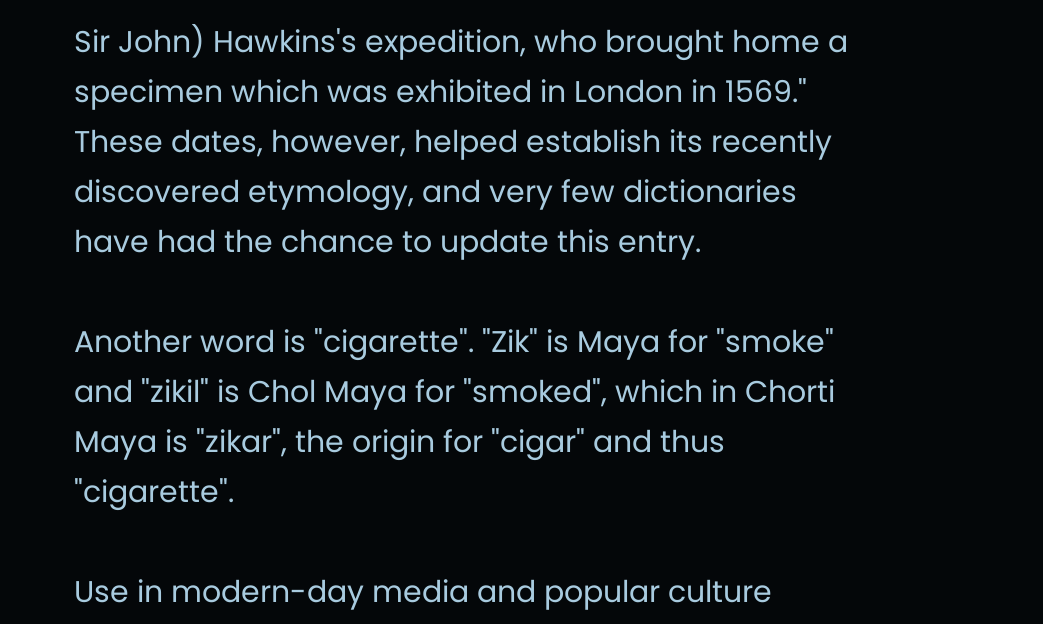Sir John) Hawkins's expedition, who brought home a specimen which was exhibited in London in 1569." These dates, however, helped establish its recently discovered etymology, and very few dictionaries have had the chance to update this entry.

Another word is "cigarette". "Zik" is Maya for "smoke" and "zikil" is Chol Maya for "smoked", which in Chorti Maya is "zikar", the origin for "cigar" and thus "cigarette".

Use in modern-day media and popular culture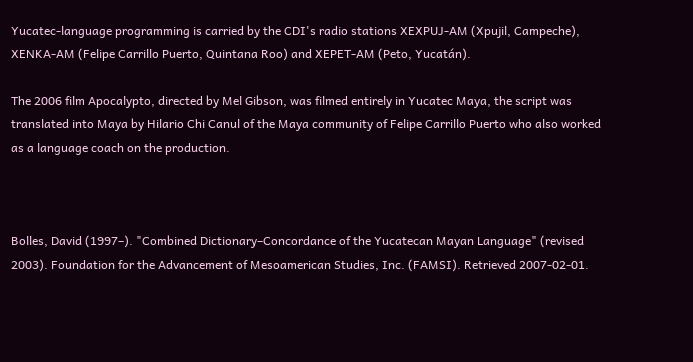Yucatec-language programming is carried by the CDI's radio stations XEXPUJ-AM (Xpujil, Campeche), XENKA-AM (Felipe Carrillo Puerto, Quintana Roo) and XEPET-AM (Peto, Yucatán).

The 2006 film Apocalypto, directed by Mel Gibson, was filmed entirely in Yucatec Maya, the script was translated into Maya by Hilario Chi Canul of the Maya community of Felipe Carrillo Puerto who also worked as a language coach on the production.



Bolles, David (1997–). "Combined Dictionary–Concordance of the Yucatecan Mayan Language" (revised 2003). Foundation for the Advancement of Mesoamerican Studies, Inc. (FAMSI). Retrieved 2007-02-01.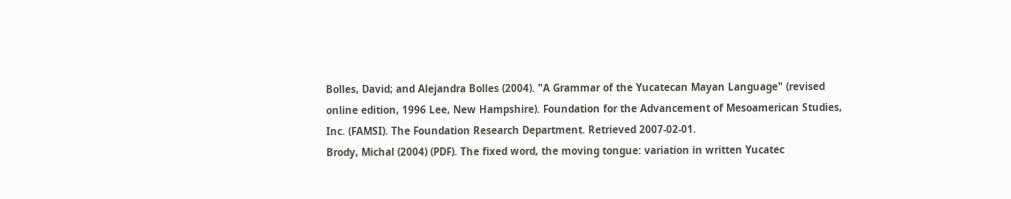Bolles, David; and Alejandra Bolles (2004). "A Grammar of the Yucatecan Mayan Language" (revised online edition, 1996 Lee, New Hampshire). Foundation for the Advancement of Mesoamerican Studies, Inc. (FAMSI). The Foundation Research Department. Retrieved 2007-02-01.
Brody, Michal (2004) (PDF). The fixed word, the moving tongue: variation in written Yucatec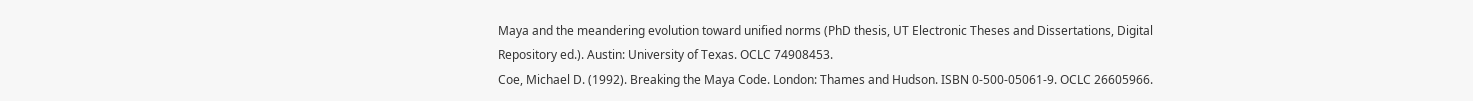Maya and the meandering evolution toward unified norms (PhD thesis, UT Electronic Theses and Dissertations, Digital Repository ed.). Austin: University of Texas. OCLC 74908453.
Coe, Michael D. (1992). Breaking the Maya Code. London: Thames and Hudson. ISBN 0-500-05061-9. OCLC 26605966.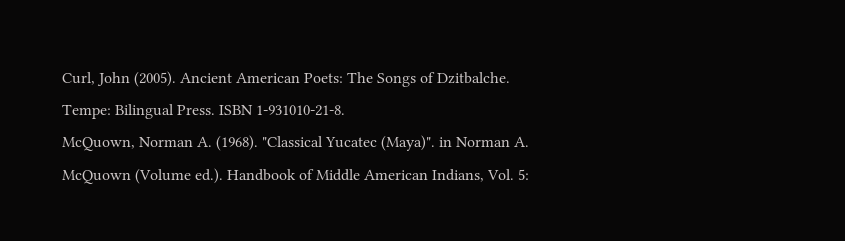Curl, John (2005). Ancient American Poets: The Songs of Dzitbalche. Tempe: Bilingual Press. ISBN 1-931010-21-8.
McQuown, Norman A. (1968). "Classical Yucatec (Maya)". in Norman A. McQuown (Volume ed.). Handbook of Middle American Indians, Vol. 5: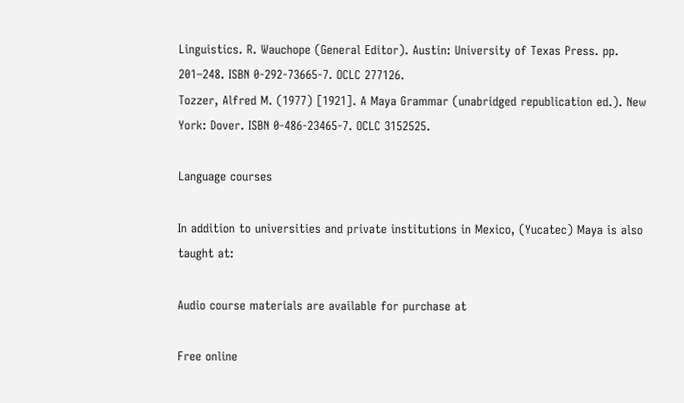Linguistics. R. Wauchope (General Editor). Austin: University of Texas Press. pp. 201–248. ISBN 0-292-73665-7. OCLC 277126.
Tozzer, Alfred M. (1977) [1921]. A Maya Grammar (unabridged republication ed.). New York: Dover. ISBN 0-486-23465-7. OCLC 3152525.

Language courses

In addition to universities and private institutions in Mexico, (Yucatec) Maya is also taught at:

Audio course materials are available for purchase at

Free online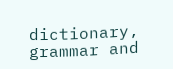dictionary, grammar and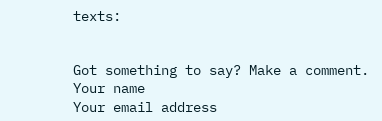texts:


Got something to say? Make a comment.
Your name
Your email address